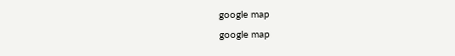google map
google map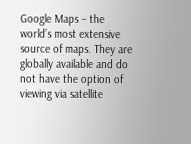Google Maps – the world’s most extensive source of maps. They are globally available and do not have the option of viewing via satellite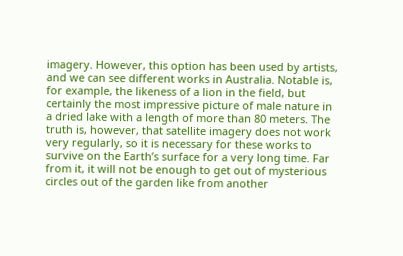imagery. However, this option has been used by artists, and we can see different works in Australia. Notable is, for example, the likeness of a lion in the field, but certainly the most impressive picture of male nature in a dried lake with a length of more than 80 meters. The truth is, however, that satellite imagery does not work very regularly, so it is necessary for these works to survive on the Earth’s surface for a very long time. Far from it, it will not be enough to get out of mysterious circles out of the garden like from another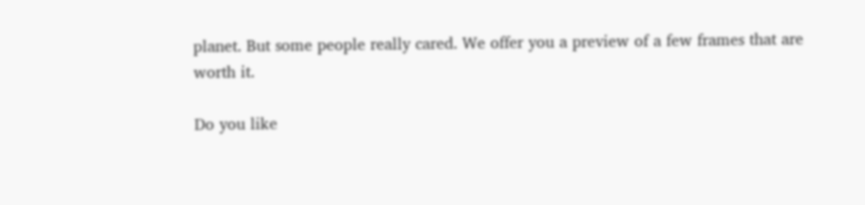planet. But some people really cared. We offer you a preview of a few frames that are worth it.

Do you like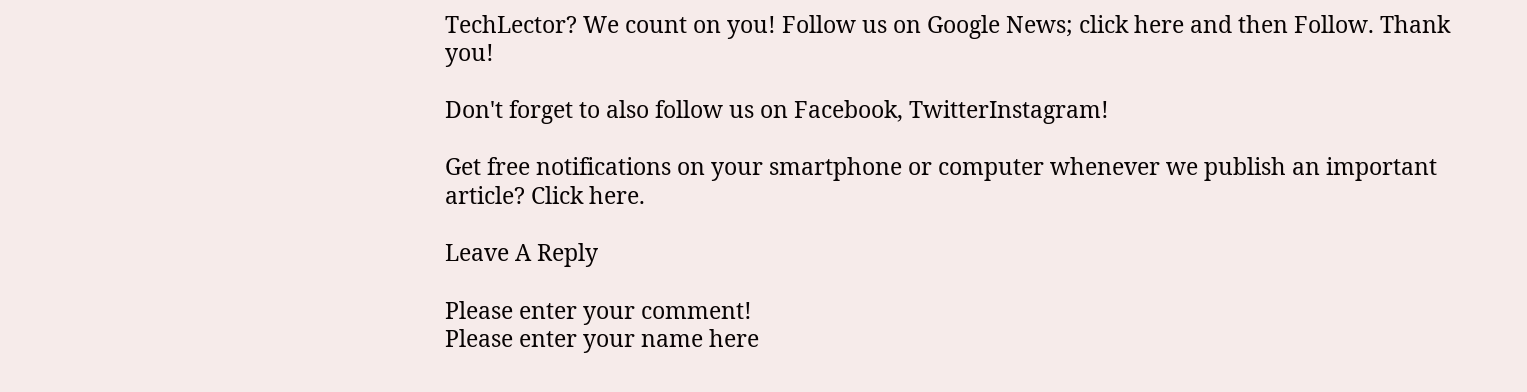TechLector? We count on you! Follow us on Google News; click here and then Follow. Thank you!

Don't forget to also follow us on Facebook, TwitterInstagram!

Get free notifications on your smartphone or computer whenever we publish an important article? Click here.

Leave A Reply

Please enter your comment!
Please enter your name here